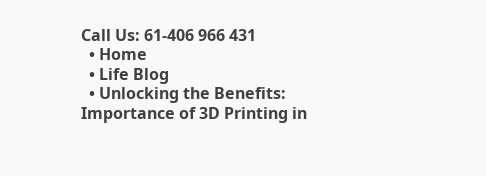Call Us: 61-406 966 431
  • Home
  • Life Blog
  • Unlocking the Benefits: Importance of 3D Printing in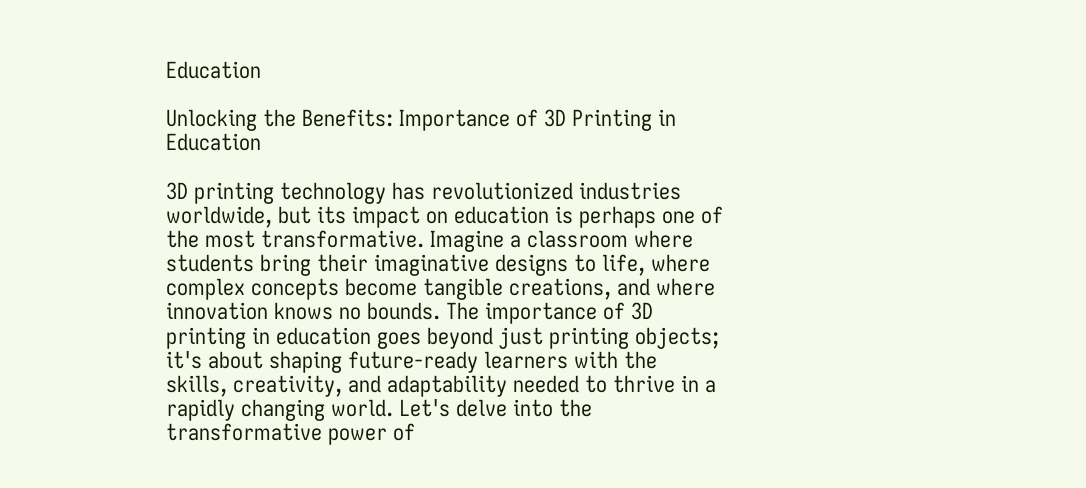Education

Unlocking the Benefits: Importance of 3D Printing in Education

3D printing technology has revolutionized industries worldwide, but its impact on education is perhaps one of the most transformative. Imagine a classroom where students bring their imaginative designs to life, where complex concepts become tangible creations, and where innovation knows no bounds. The importance of 3D printing in education goes beyond just printing objects; it's about shaping future-ready learners with the skills, creativity, and adaptability needed to thrive in a rapidly changing world. Let's delve into the transformative power of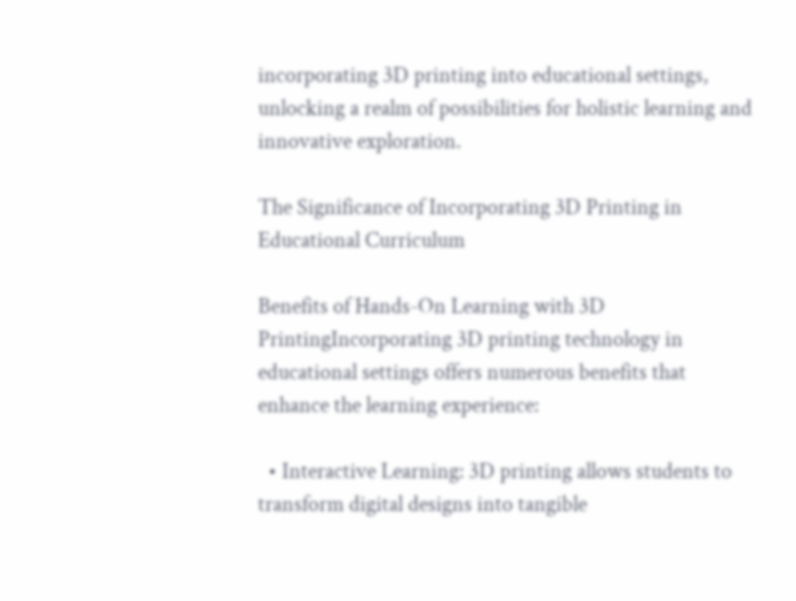incorporating 3D printing into educational settings, unlocking a realm of possibilities for holistic learning and innovative exploration.

The Significance of Incorporating 3D Printing in Educational Curriculum

Benefits of Hands-On Learning with 3D PrintingIncorporating 3D printing technology in educational settings offers numerous benefits that enhance the learning experience:

  • Interactive Learning: 3D printing allows students to transform digital designs into tangible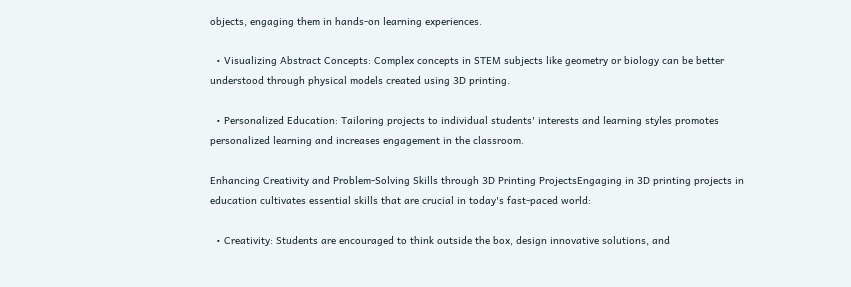objects, engaging them in hands-on learning experiences.

  • Visualizing Abstract Concepts: Complex concepts in STEM subjects like geometry or biology can be better understood through physical models created using 3D printing.

  • Personalized Education: Tailoring projects to individual students' interests and learning styles promotes personalized learning and increases engagement in the classroom.

Enhancing Creativity and Problem-Solving Skills through 3D Printing ProjectsEngaging in 3D printing projects in education cultivates essential skills that are crucial in today's fast-paced world:

  • Creativity: Students are encouraged to think outside the box, design innovative solutions, and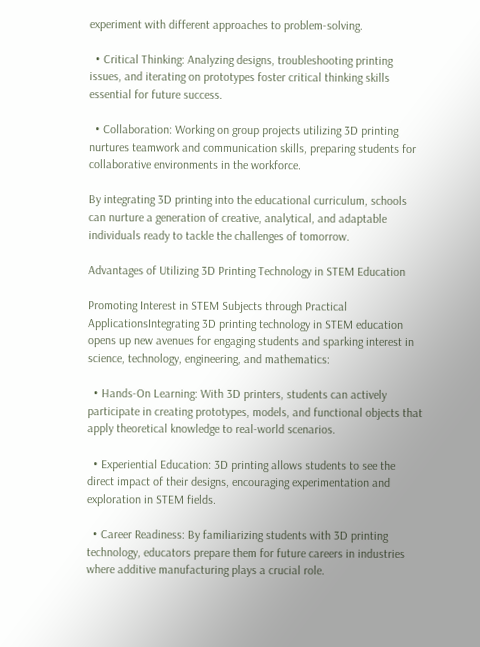experiment with different approaches to problem-solving.

  • Critical Thinking: Analyzing designs, troubleshooting printing issues, and iterating on prototypes foster critical thinking skills essential for future success.

  • Collaboration: Working on group projects utilizing 3D printing nurtures teamwork and communication skills, preparing students for collaborative environments in the workforce.

By integrating 3D printing into the educational curriculum, schools can nurture a generation of creative, analytical, and adaptable individuals ready to tackle the challenges of tomorrow.

Advantages of Utilizing 3D Printing Technology in STEM Education

Promoting Interest in STEM Subjects through Practical ApplicationsIntegrating 3D printing technology in STEM education opens up new avenues for engaging students and sparking interest in science, technology, engineering, and mathematics:

  • Hands-On Learning: With 3D printers, students can actively participate in creating prototypes, models, and functional objects that apply theoretical knowledge to real-world scenarios.

  • Experiential Education: 3D printing allows students to see the direct impact of their designs, encouraging experimentation and exploration in STEM fields.

  • Career Readiness: By familiarizing students with 3D printing technology, educators prepare them for future careers in industries where additive manufacturing plays a crucial role.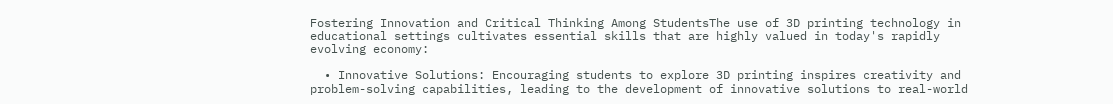Fostering Innovation and Critical Thinking Among StudentsThe use of 3D printing technology in educational settings cultivates essential skills that are highly valued in today's rapidly evolving economy:

  • Innovative Solutions: Encouraging students to explore 3D printing inspires creativity and problem-solving capabilities, leading to the development of innovative solutions to real-world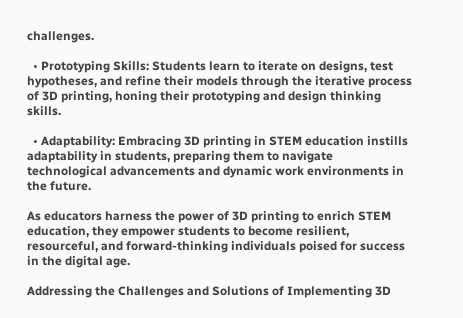challenges.

  • Prototyping Skills: Students learn to iterate on designs, test hypotheses, and refine their models through the iterative process of 3D printing, honing their prototyping and design thinking skills.

  • Adaptability: Embracing 3D printing in STEM education instills adaptability in students, preparing them to navigate technological advancements and dynamic work environments in the future.

As educators harness the power of 3D printing to enrich STEM education, they empower students to become resilient, resourceful, and forward-thinking individuals poised for success in the digital age.

Addressing the Challenges and Solutions of Implementing 3D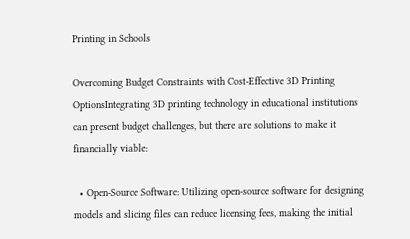Printing in Schools

Overcoming Budget Constraints with Cost-Effective 3D Printing OptionsIntegrating 3D printing technology in educational institutions can present budget challenges, but there are solutions to make it financially viable:

  • Open-Source Software: Utilizing open-source software for designing models and slicing files can reduce licensing fees, making the initial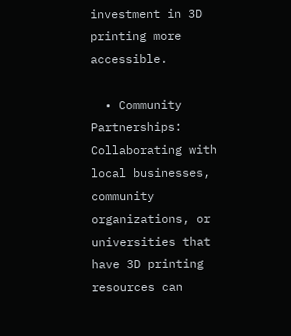investment in 3D printing more accessible.

  • Community Partnerships: Collaborating with local businesses, community organizations, or universities that have 3D printing resources can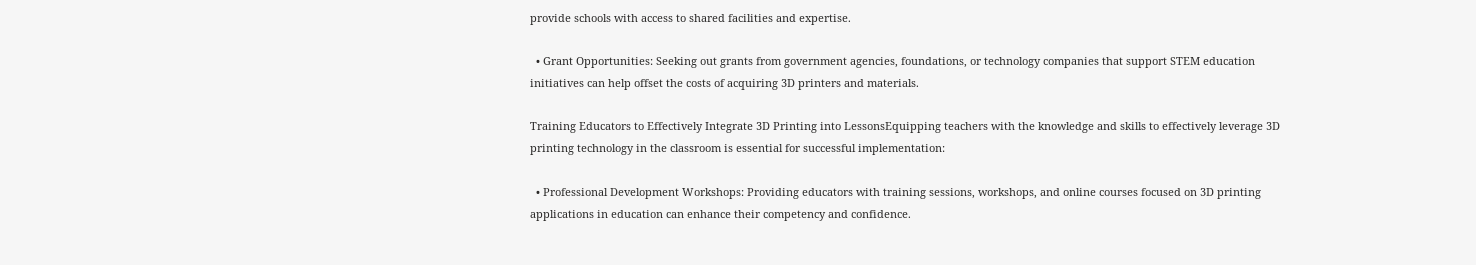provide schools with access to shared facilities and expertise.

  • Grant Opportunities: Seeking out grants from government agencies, foundations, or technology companies that support STEM education initiatives can help offset the costs of acquiring 3D printers and materials.

Training Educators to Effectively Integrate 3D Printing into LessonsEquipping teachers with the knowledge and skills to effectively leverage 3D printing technology in the classroom is essential for successful implementation:

  • Professional Development Workshops: Providing educators with training sessions, workshops, and online courses focused on 3D printing applications in education can enhance their competency and confidence.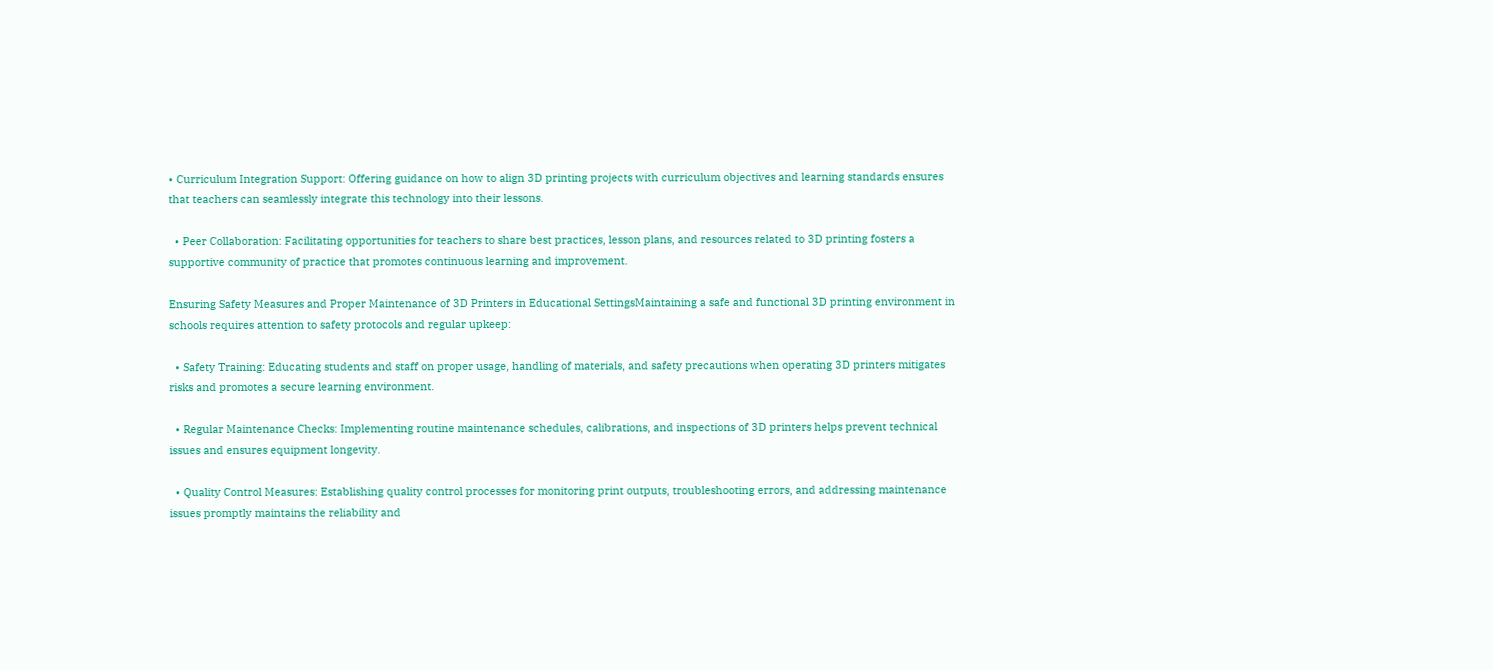• Curriculum Integration Support: Offering guidance on how to align 3D printing projects with curriculum objectives and learning standards ensures that teachers can seamlessly integrate this technology into their lessons.

  • Peer Collaboration: Facilitating opportunities for teachers to share best practices, lesson plans, and resources related to 3D printing fosters a supportive community of practice that promotes continuous learning and improvement.

Ensuring Safety Measures and Proper Maintenance of 3D Printers in Educational SettingsMaintaining a safe and functional 3D printing environment in schools requires attention to safety protocols and regular upkeep:

  • Safety Training: Educating students and staff on proper usage, handling of materials, and safety precautions when operating 3D printers mitigates risks and promotes a secure learning environment.

  • Regular Maintenance Checks: Implementing routine maintenance schedules, calibrations, and inspections of 3D printers helps prevent technical issues and ensures equipment longevity.

  • Quality Control Measures: Establishing quality control processes for monitoring print outputs, troubleshooting errors, and addressing maintenance issues promptly maintains the reliability and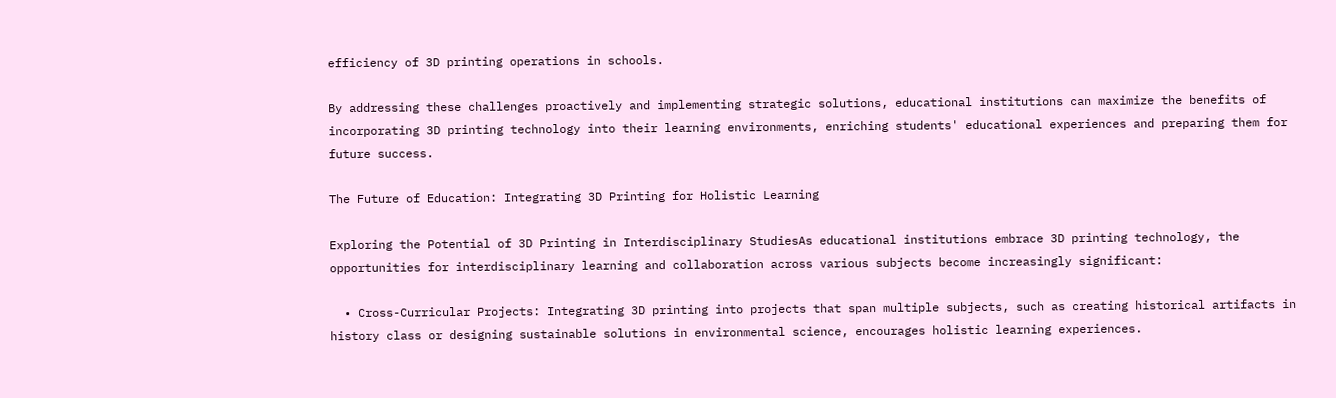efficiency of 3D printing operations in schools.

By addressing these challenges proactively and implementing strategic solutions, educational institutions can maximize the benefits of incorporating 3D printing technology into their learning environments, enriching students' educational experiences and preparing them for future success.

The Future of Education: Integrating 3D Printing for Holistic Learning

Exploring the Potential of 3D Printing in Interdisciplinary StudiesAs educational institutions embrace 3D printing technology, the opportunities for interdisciplinary learning and collaboration across various subjects become increasingly significant:

  • Cross-Curricular Projects: Integrating 3D printing into projects that span multiple subjects, such as creating historical artifacts in history class or designing sustainable solutions in environmental science, encourages holistic learning experiences.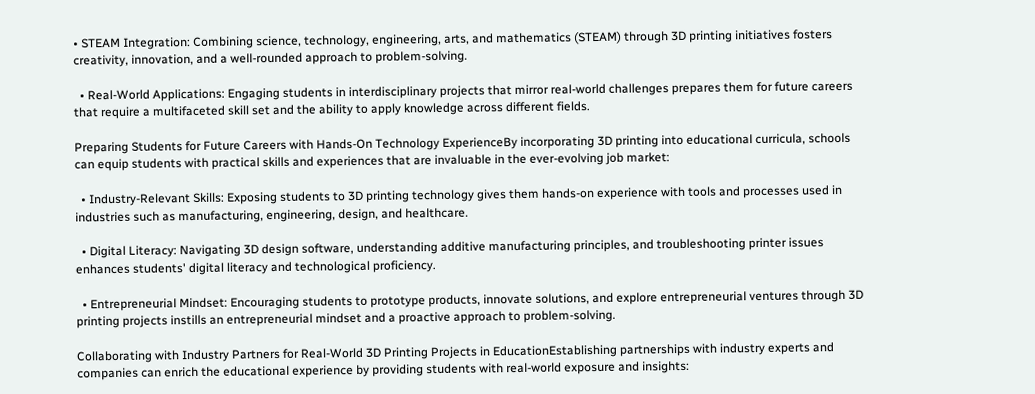• STEAM Integration: Combining science, technology, engineering, arts, and mathematics (STEAM) through 3D printing initiatives fosters creativity, innovation, and a well-rounded approach to problem-solving.

  • Real-World Applications: Engaging students in interdisciplinary projects that mirror real-world challenges prepares them for future careers that require a multifaceted skill set and the ability to apply knowledge across different fields.

Preparing Students for Future Careers with Hands-On Technology ExperienceBy incorporating 3D printing into educational curricula, schools can equip students with practical skills and experiences that are invaluable in the ever-evolving job market:

  • Industry-Relevant Skills: Exposing students to 3D printing technology gives them hands-on experience with tools and processes used in industries such as manufacturing, engineering, design, and healthcare.

  • Digital Literacy: Navigating 3D design software, understanding additive manufacturing principles, and troubleshooting printer issues enhances students' digital literacy and technological proficiency.

  • Entrepreneurial Mindset: Encouraging students to prototype products, innovate solutions, and explore entrepreneurial ventures through 3D printing projects instills an entrepreneurial mindset and a proactive approach to problem-solving.

Collaborating with Industry Partners for Real-World 3D Printing Projects in EducationEstablishing partnerships with industry experts and companies can enrich the educational experience by providing students with real-world exposure and insights: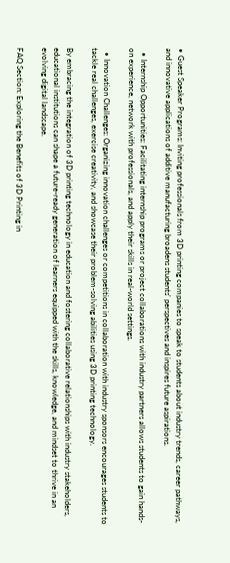• Guest Speaker Programs: Inviting professionals from 3D printing companies to speak to students about industry trends, career pathways, and innovative applications of additive manufacturing broadens students' perspectives and inspires future aspirations.

  • Internship Opportunities: Facilitating internship programs or project collaborations with industry partners allows students to gain hands-on experience, network with professionals, and apply their skills in real-world settings.

  • Innovation Challenges: Organizing innovation challenges or competitions in collaboration with industry sponsors encourages students to tackle real challenges, exercise creativity, and showcase their problem-solving abilities using 3D printing technology.

By embracing the integration of 3D printing technology in education and fostering collaborative relationships with industry stakeholders, educational institutions can shape a future-ready generation of learners equipped with the skills, knowledge, and mindset to thrive in an evolving digital landscape.

FAQ Section: Exploring the Benefits of 3D Printing in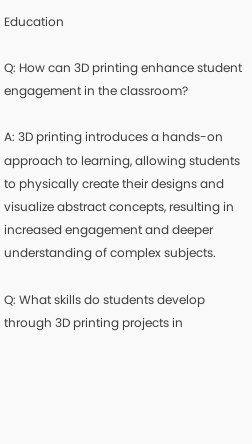Education

Q: How can 3D printing enhance student engagement in the classroom?

A: 3D printing introduces a hands-on approach to learning, allowing students to physically create their designs and visualize abstract concepts, resulting in increased engagement and deeper understanding of complex subjects.

Q: What skills do students develop through 3D printing projects in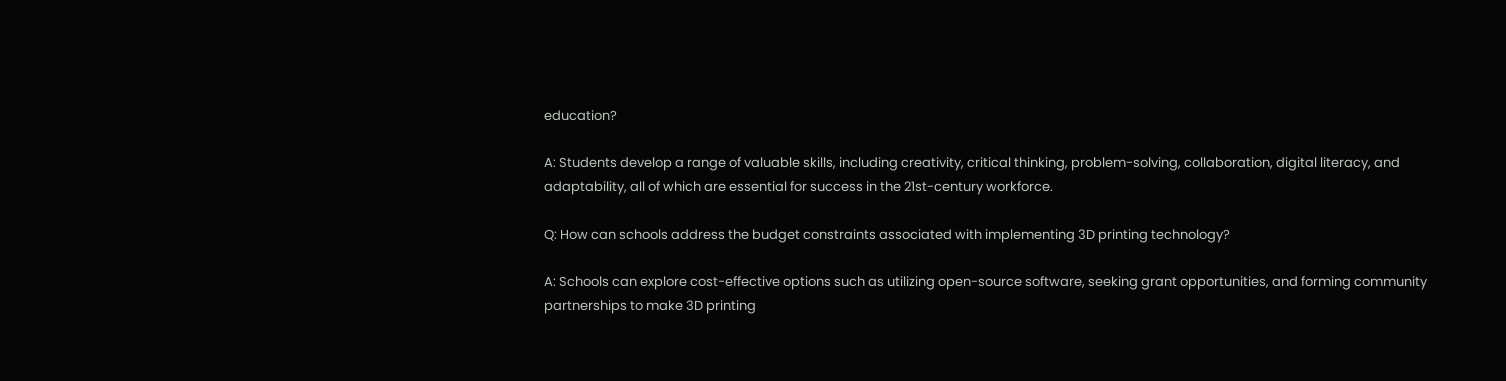education?

A: Students develop a range of valuable skills, including creativity, critical thinking, problem-solving, collaboration, digital literacy, and adaptability, all of which are essential for success in the 21st-century workforce.

Q: How can schools address the budget constraints associated with implementing 3D printing technology?

A: Schools can explore cost-effective options such as utilizing open-source software, seeking grant opportunities, and forming community partnerships to make 3D printing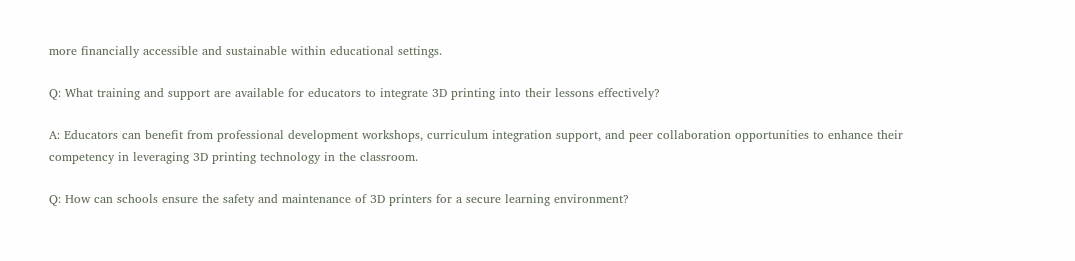more financially accessible and sustainable within educational settings.

Q: What training and support are available for educators to integrate 3D printing into their lessons effectively?

A: Educators can benefit from professional development workshops, curriculum integration support, and peer collaboration opportunities to enhance their competency in leveraging 3D printing technology in the classroom.

Q: How can schools ensure the safety and maintenance of 3D printers for a secure learning environment?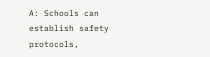A: Schools can establish safety protocols,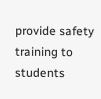provide safety training to students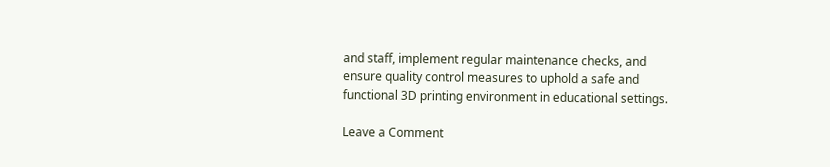and staff, implement regular maintenance checks, and ensure quality control measures to uphold a safe and functional 3D printing environment in educational settings.

Leave a Comment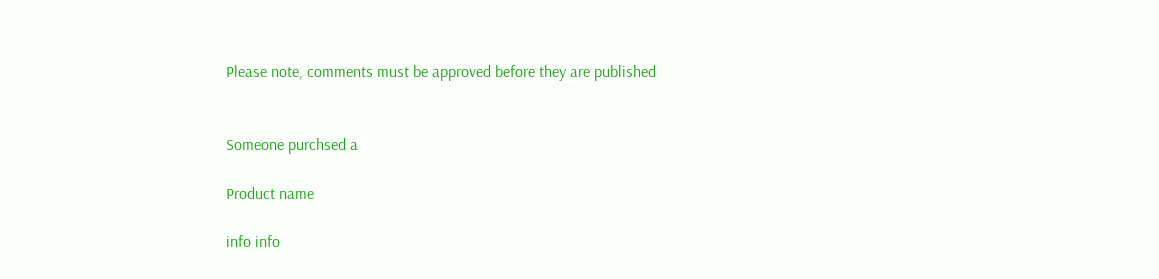Please note, comments must be approved before they are published


Someone purchsed a

Product name

info info